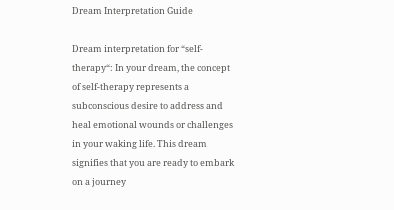Dream Interpretation Guide

Dream interpretation for “self-therapy“: In your dream, the concept of self-therapy represents a subconscious desire to address and heal emotional wounds or challenges in your waking life. This dream signifies that you are ready to embark on a journey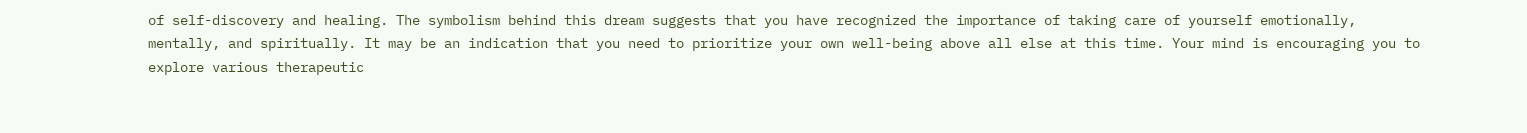of self-discovery and healing. The symbolism behind this dream suggests that you have recognized the importance of taking care of yourself emotionally, mentally, and spiritually. It may be an indication that you need to prioritize your own well-being above all else at this time. Your mind is encouraging you to explore various therapeutic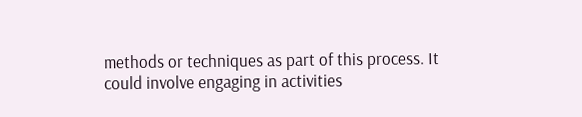methods or techniques as part of this process. It could involve engaging in activities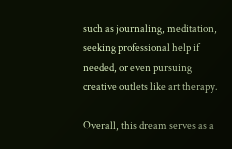such as journaling, meditation, seeking professional help if needed, or even pursuing creative outlets like art therapy.

Overall, this dream serves as a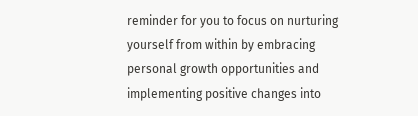reminder for you to focus on nurturing yourself from within by embracing personal growth opportunities and implementing positive changes into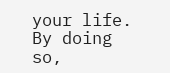your life. By doing so,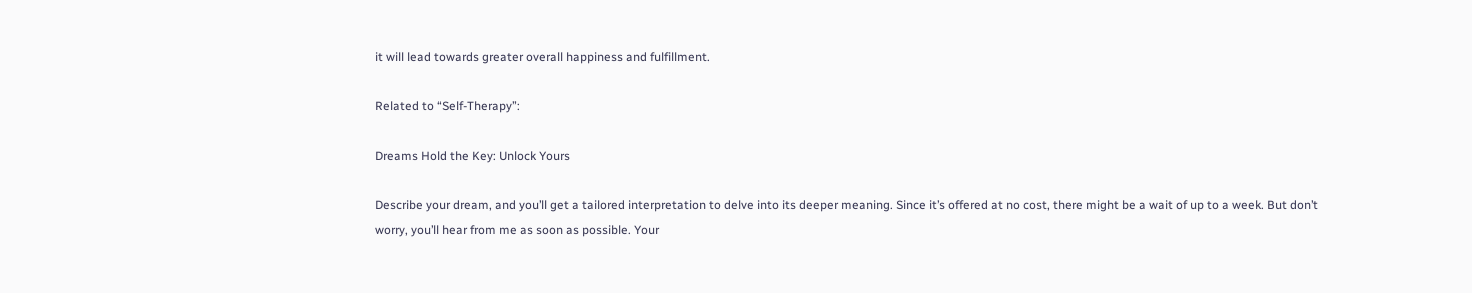it will lead towards greater overall happiness and fulfillment.

Related to “Self-Therapy”:

Dreams Hold the Key: Unlock Yours

Describe your dream, and you’ll get a tailored interpretation to delve into its deeper meaning. Since it’s offered at no cost, there might be a wait of up to a week. But don’t worry, you’ll hear from me as soon as possible. Your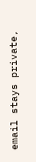email stays private,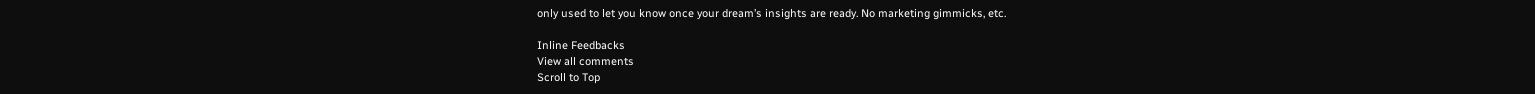only used to let you know once your dream’s insights are ready. No marketing gimmicks, etc.

Inline Feedbacks
View all comments
Scroll to Top